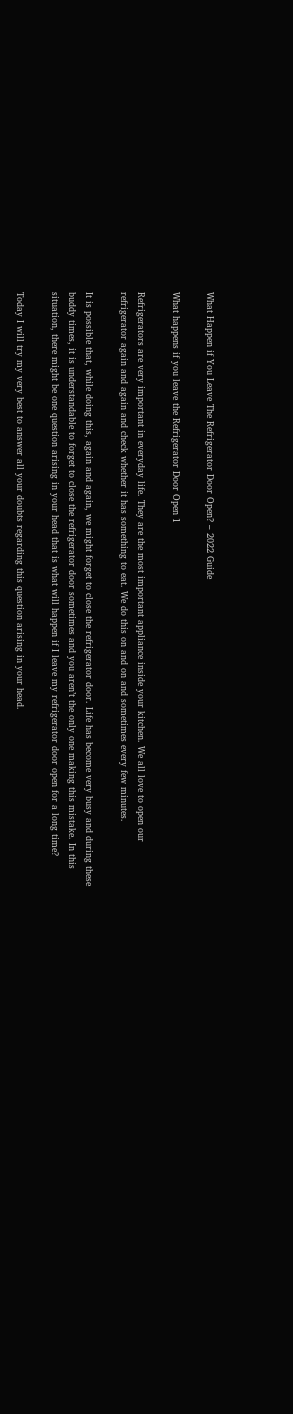What Happen if You Leave The Refrigerator Door Open? – 2022 Guide

What happens if you leave the Refrigerator Door Open 1

Refrigerators are very important in everyday life. They are the most important appliance inside your kitchen. We all love to open our refrigerator again and again and check whether it has something to eat. We do this on and on and sometimes every few minutes.

It is possible that, while doing this, again and again, we might forget to close the refrigerator door. Life has become very busy and during these buddy times, it is understandable to forget to close the refrigerator door sometimes and you aren’t the only one making this mistake. In this situation, there might be one question arising in your head that is what will happen if I leave my refrigerator door open for a long time?

Today I will try my very best to answer all your doubts regarding this question arising in your head.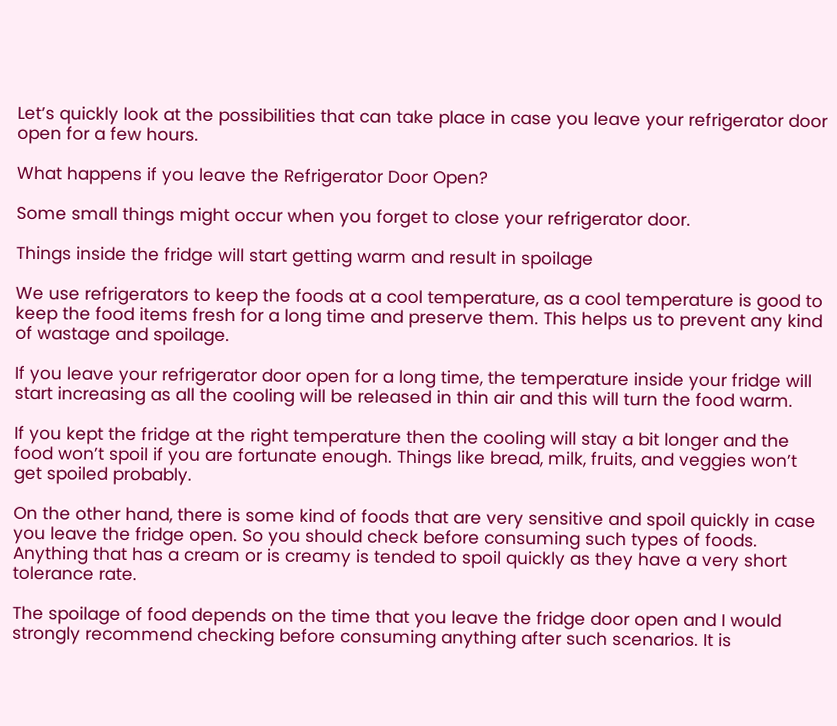Let’s quickly look at the possibilities that can take place in case you leave your refrigerator door open for a few hours.

What happens if you leave the Refrigerator Door Open?

Some small things might occur when you forget to close your refrigerator door.

Things inside the fridge will start getting warm and result in spoilage

We use refrigerators to keep the foods at a cool temperature, as a cool temperature is good to keep the food items fresh for a long time and preserve them. This helps us to prevent any kind of wastage and spoilage.

If you leave your refrigerator door open for a long time, the temperature inside your fridge will start increasing as all the cooling will be released in thin air and this will turn the food warm.

If you kept the fridge at the right temperature then the cooling will stay a bit longer and the food won’t spoil if you are fortunate enough. Things like bread, milk, fruits, and veggies won’t get spoiled probably.

On the other hand, there is some kind of foods that are very sensitive and spoil quickly in case you leave the fridge open. So you should check before consuming such types of foods. Anything that has a cream or is creamy is tended to spoil quickly as they have a very short tolerance rate.

The spoilage of food depends on the time that you leave the fridge door open and I would strongly recommend checking before consuming anything after such scenarios. It is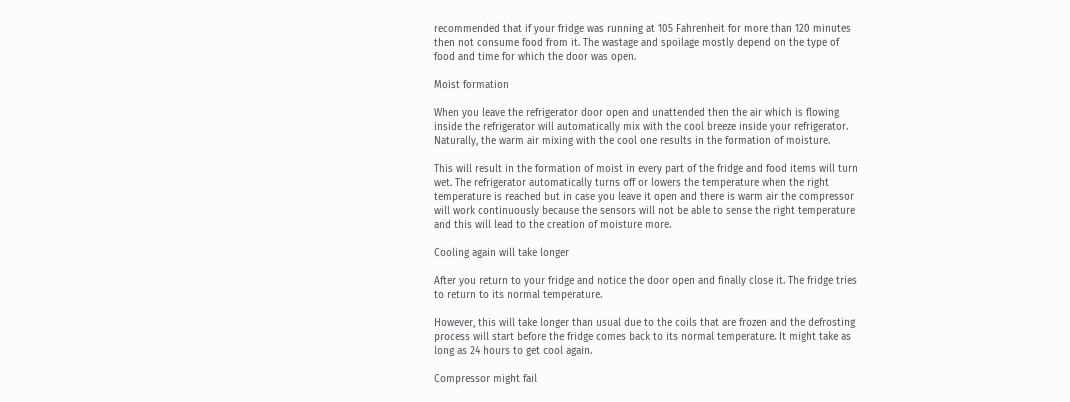recommended that if your fridge was running at 105 Fahrenheit for more than 120 minutes then not consume food from it. The wastage and spoilage mostly depend on the type of food and time for which the door was open.

Moist formation

When you leave the refrigerator door open and unattended then the air which is flowing inside the refrigerator will automatically mix with the cool breeze inside your refrigerator. Naturally, the warm air mixing with the cool one results in the formation of moisture.

This will result in the formation of moist in every part of the fridge and food items will turn wet. The refrigerator automatically turns off or lowers the temperature when the right temperature is reached but in case you leave it open and there is warm air the compressor will work continuously because the sensors will not be able to sense the right temperature and this will lead to the creation of moisture more.

Cooling again will take longer

After you return to your fridge and notice the door open and finally close it. The fridge tries to return to its normal temperature.

However, this will take longer than usual due to the coils that are frozen and the defrosting process will start before the fridge comes back to its normal temperature. It might take as long as 24 hours to get cool again.

Compressor might fail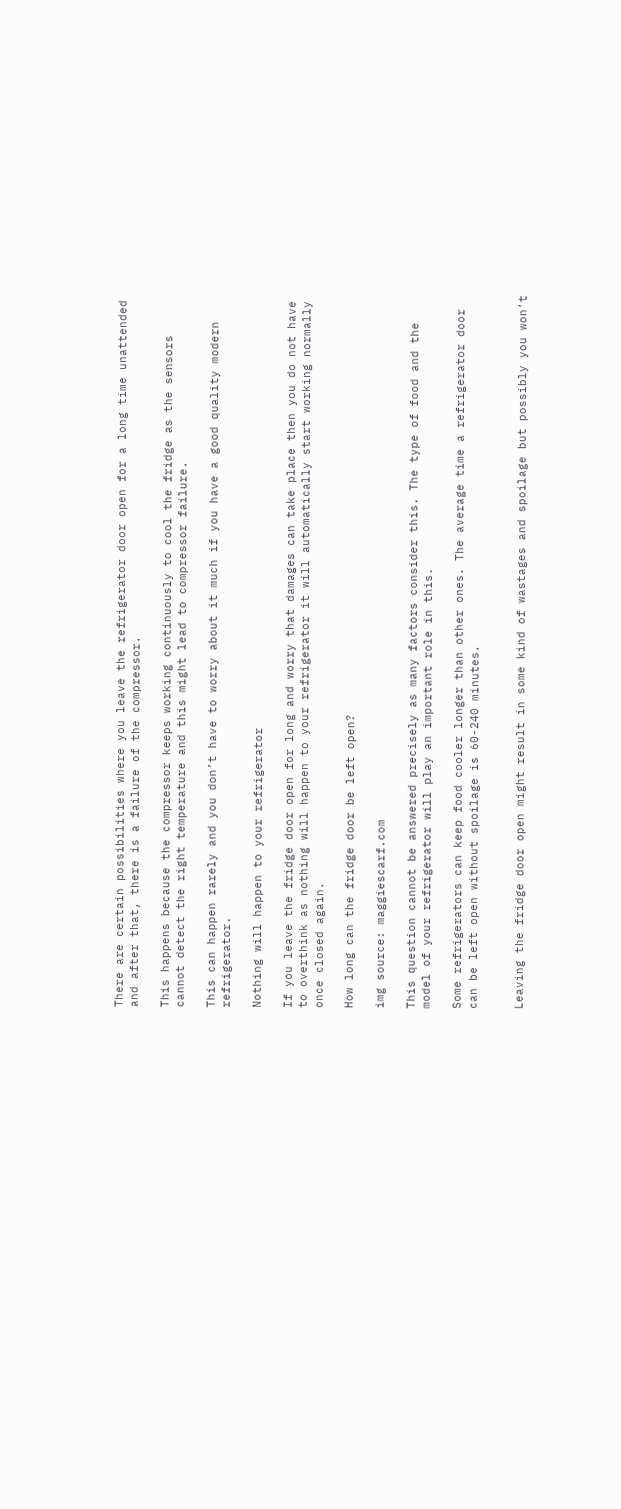There are certain possibilities where you leave the refrigerator door open for a long time unattended and after that, there is a failure of the compressor.

This happens because the compressor keeps working continuously to cool the fridge as the sensors cannot detect the right temperature and this might lead to compressor failure.

This can happen rarely and you don’t have to worry about it much if you have a good quality modern refrigerator.

Nothing will happen to your refrigerator

If you leave the fridge door open for long and worry that damages can take place then you do not have to overthink as nothing will happen to your refrigerator it will automatically start working normally once closed again.

How long can the fridge door be left open?

img source: maggiescarf.com

This question cannot be answered precisely as many factors consider this. The type of food and the model of your refrigerator will play an important role in this.

Some refrigerators can keep food cooler longer than other ones. The average time a refrigerator door can be left open without spoilage is 60-240 minutes.


Leaving the fridge door open might result in some kind of wastages and spoilage but possibly you won’t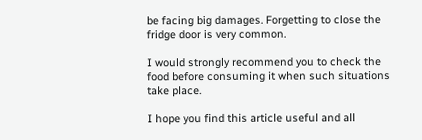be facing big damages. Forgetting to close the fridge door is very common.

I would strongly recommend you to check the food before consuming it when such situations take place.

I hope you find this article useful and all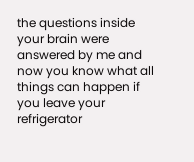the questions inside your brain were answered by me and now you know what all things can happen if you leave your refrigerator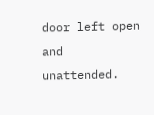door left open and unattended.